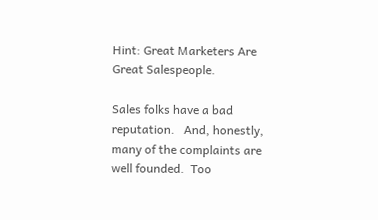Hint: Great Marketers Are Great Salespeople.

Sales folks have a bad reputation.   And, honestly, many of the complaints are well founded.  Too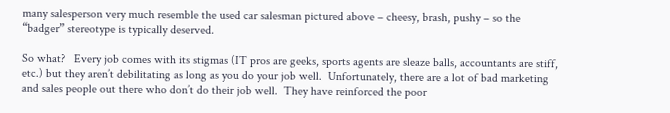many salesperson very much resemble the used car salesman pictured above – cheesy, brash, pushy – so the “badger” stereotype is typically deserved.

So what?   Every job comes with its stigmas (IT pros are geeks, sports agents are sleaze balls, accountants are stiff, etc.) but they aren’t debilitating as long as you do your job well.  Unfortunately, there are a lot of bad marketing and sales people out there who don’t do their job well.  They have reinforced the poor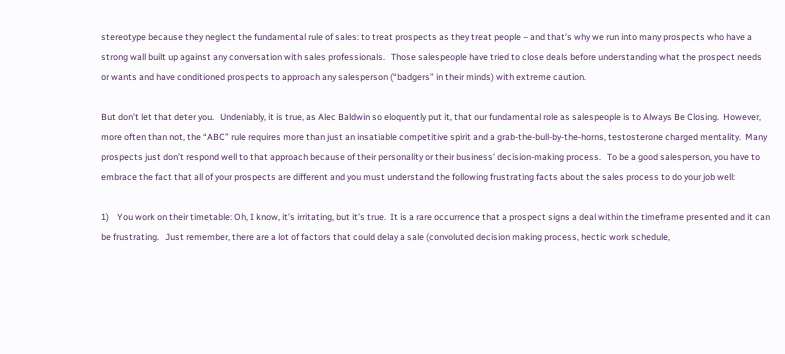stereotype because they neglect the fundamental rule of sales: to treat prospects as they treat people – and that’s why we run into many prospects who have a strong wall built up against any conversation with sales professionals.   Those salespeople have tried to close deals before understanding what the prospect needs or wants and have conditioned prospects to approach any salesperson (“badgers” in their minds) with extreme caution.

But don’t let that deter you.   Undeniably, it is true, as Alec Baldwin so eloquently put it, that our fundamental role as salespeople is to Always Be Closing.  However, more often than not, the “ABC” rule requires more than just an insatiable competitive spirit and a grab-the-bull-by-the-horns, testosterone charged mentality.  Many prospects just don’t respond well to that approach because of their personality or their business’ decision-making process.   To be a good salesperson, you have to embrace the fact that all of your prospects are different and you must understand the following frustrating facts about the sales process to do your job well:

1)    You work on their timetable: Oh, I know, it’s irritating, but it’s true.  It is a rare occurrence that a prospect signs a deal within the timeframe presented and it can be frustrating.   Just remember, there are a lot of factors that could delay a sale (convoluted decision making process, hectic work schedule,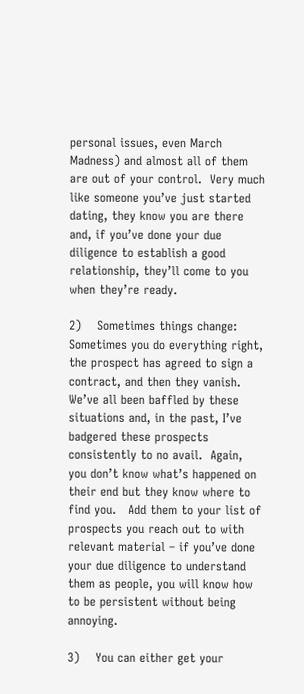personal issues, even March Madness) and almost all of them are out of your control.  Very much like someone you’ve just started dating, they know you are there and, if you’ve done your due diligence to establish a good relationship, they’ll come to you when they’re ready.

2)    Sometimes things change: Sometimes you do everything right, the prospect has agreed to sign a contract, and then they vanish.  We’ve all been baffled by these situations and, in the past, I’ve badgered these prospects consistently to no avail.  Again, you don’t know what’s happened on their end but they know where to find you.   Add them to your list of prospects you reach out to with relevant material – if you’ve done your due diligence to understand them as people, you will know how to be persistent without being annoying.

3)    You can either get your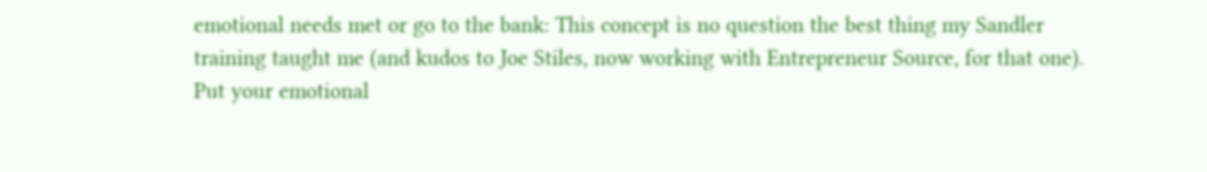emotional needs met or go to the bank: This concept is no question the best thing my Sandler training taught me (and kudos to Joe Stiles, now working with Entrepreneur Source, for that one).  Put your emotional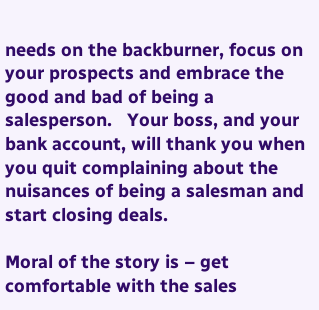needs on the backburner, focus on your prospects and embrace the good and bad of being a salesperson.   Your boss, and your bank account, will thank you when you quit complaining about the nuisances of being a salesman and start closing deals.

Moral of the story is – get comfortable with the sales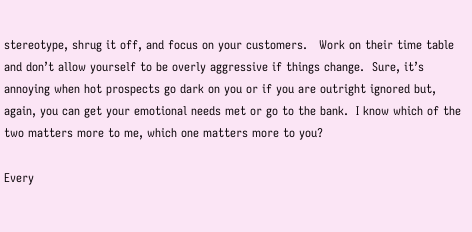stereotype, shrug it off, and focus on your customers.   Work on their time table and don’t allow yourself to be overly aggressive if things change.  Sure, it’s annoying when hot prospects go dark on you or if you are outright ignored but, again, you can get your emotional needs met or go to the bank.  I know which of the two matters more to me, which one matters more to you?

Every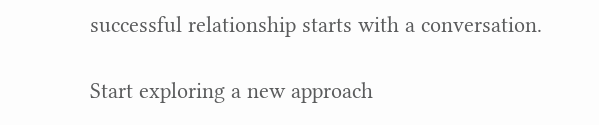successful relationship starts with a conversation.

Start exploring a new approach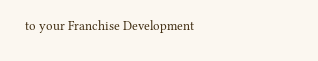to your Franchise Development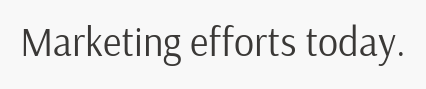Marketing efforts today.